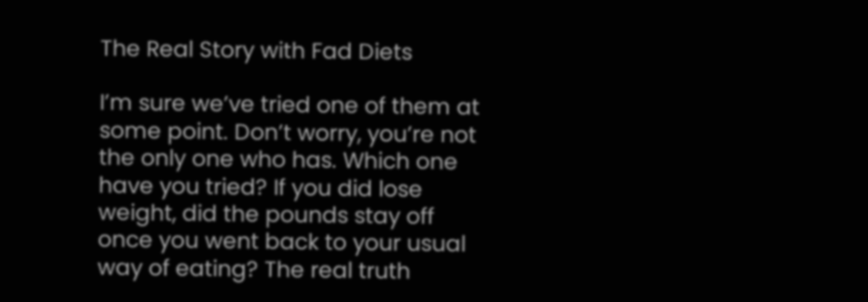The Real Story with Fad Diets

I’m sure we’ve tried one of them at some point. Don’t worry, you’re not the only one who has. Which one have you tried? If you did lose weight, did the pounds stay off once you went back to your usual way of eating? The real truth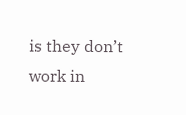is they don’t work in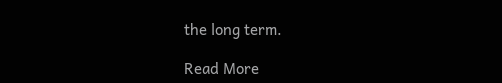the long term.

Read More